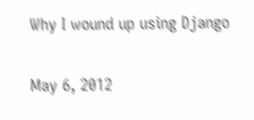Why I wound up using Django

May 6, 2012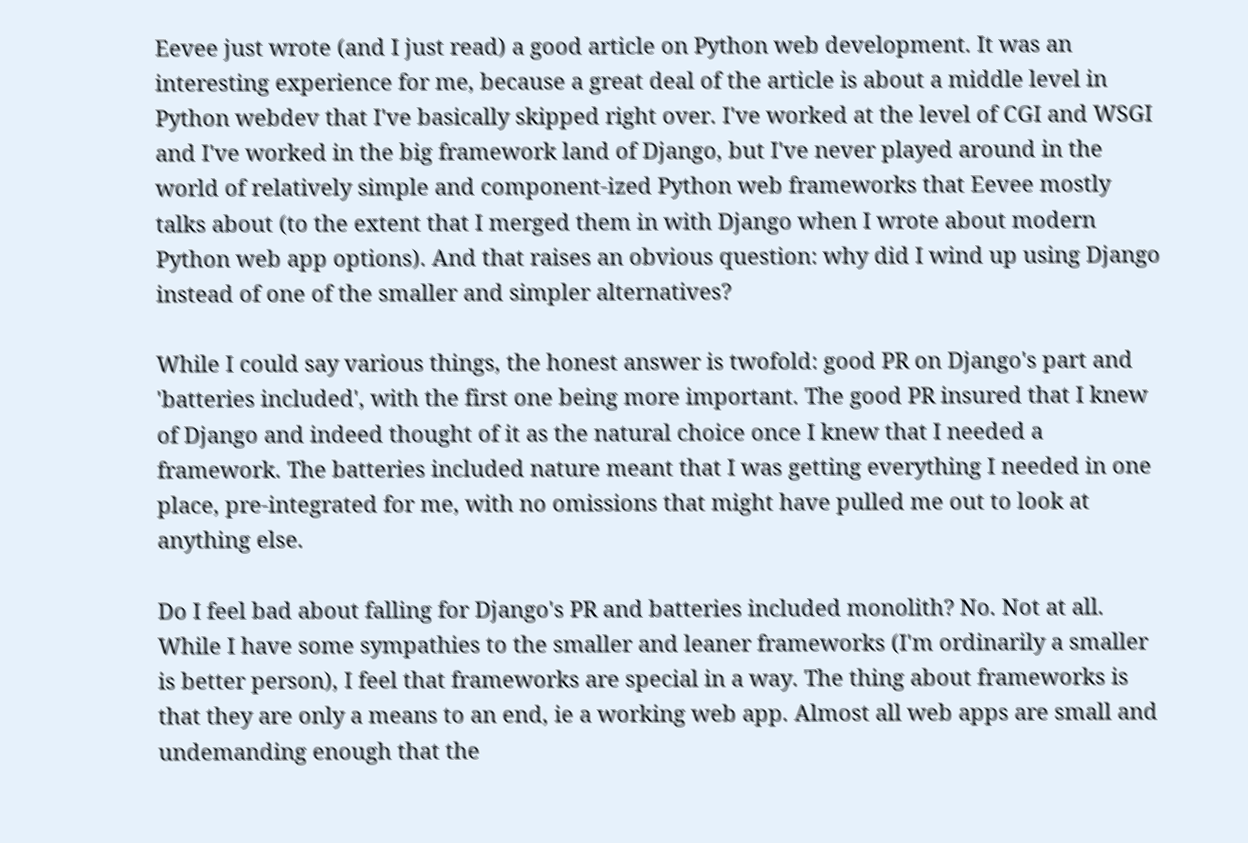Eevee just wrote (and I just read) a good article on Python web development. It was an interesting experience for me, because a great deal of the article is about a middle level in Python webdev that I've basically skipped right over. I've worked at the level of CGI and WSGI and I've worked in the big framework land of Django, but I've never played around in the world of relatively simple and component-ized Python web frameworks that Eevee mostly talks about (to the extent that I merged them in with Django when I wrote about modern Python web app options). And that raises an obvious question: why did I wind up using Django instead of one of the smaller and simpler alternatives?

While I could say various things, the honest answer is twofold: good PR on Django's part and 'batteries included', with the first one being more important. The good PR insured that I knew of Django and indeed thought of it as the natural choice once I knew that I needed a framework. The batteries included nature meant that I was getting everything I needed in one place, pre-integrated for me, with no omissions that might have pulled me out to look at anything else.

Do I feel bad about falling for Django's PR and batteries included monolith? No. Not at all. While I have some sympathies to the smaller and leaner frameworks (I'm ordinarily a smaller is better person), I feel that frameworks are special in a way. The thing about frameworks is that they are only a means to an end, ie a working web app. Almost all web apps are small and undemanding enough that the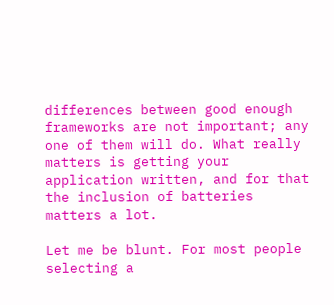differences between good enough frameworks are not important; any one of them will do. What really matters is getting your application written, and for that the inclusion of batteries matters a lot.

Let me be blunt. For most people selecting a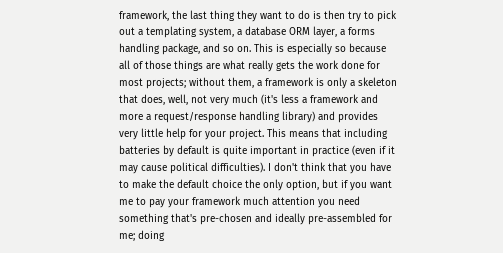framework, the last thing they want to do is then try to pick out a templating system, a database ORM layer, a forms handling package, and so on. This is especially so because all of those things are what really gets the work done for most projects; without them, a framework is only a skeleton that does, well, not very much (it's less a framework and more a request/response handling library) and provides very little help for your project. This means that including batteries by default is quite important in practice (even if it may cause political difficulties). I don't think that you have to make the default choice the only option, but if you want me to pay your framework much attention you need something that's pre-chosen and ideally pre-assembled for me; doing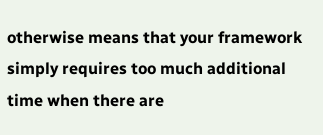otherwise means that your framework simply requires too much additional time when there are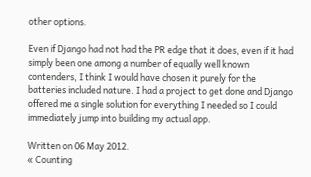other options.

Even if Django had not had the PR edge that it does, even if it had simply been one among a number of equally well known contenders, I think I would have chosen it purely for the batteries included nature. I had a project to get done and Django offered me a single solution for everything I needed so I could immediately jump into building my actual app.

Written on 06 May 2012.
« Counting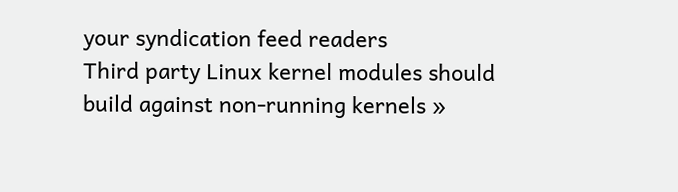your syndication feed readers
Third party Linux kernel modules should build against non-running kernels »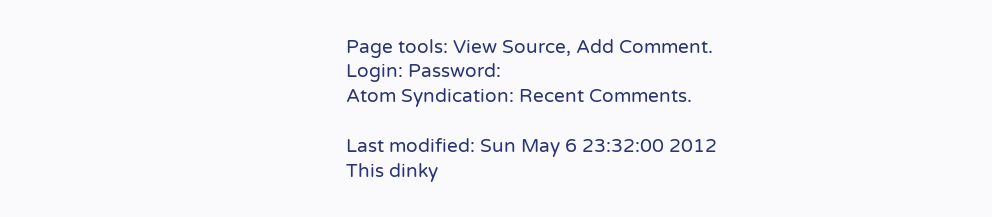Page tools: View Source, Add Comment.
Login: Password:
Atom Syndication: Recent Comments.

Last modified: Sun May 6 23:32:00 2012
This dinky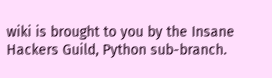wiki is brought to you by the Insane Hackers Guild, Python sub-branch.